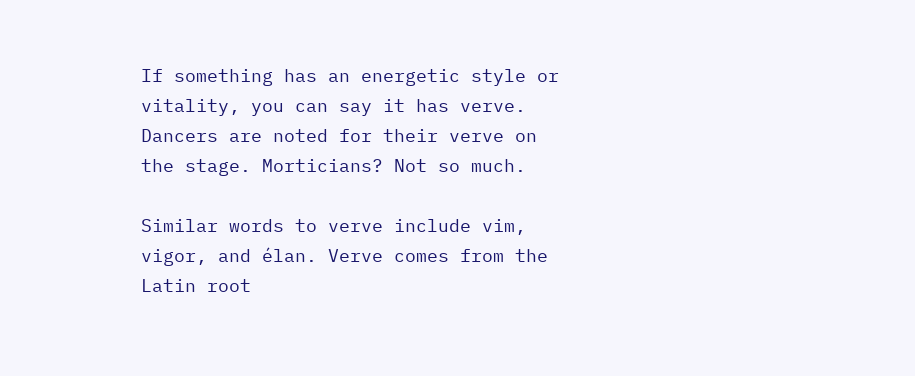If something has an energetic style or vitality, you can say it has verve. Dancers are noted for their verve on the stage. Morticians? Not so much.

Similar words to verve include vim, vigor, and élan. Verve comes from the Latin root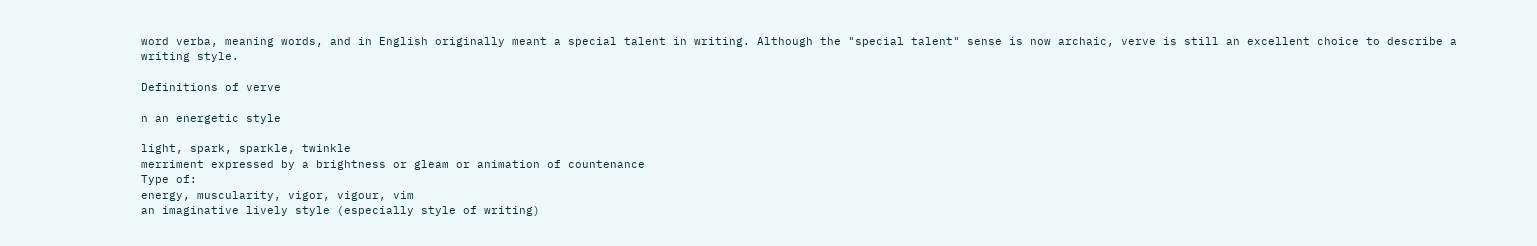word verba, meaning words, and in English originally meant a special talent in writing. Although the "special talent" sense is now archaic, verve is still an excellent choice to describe a writing style.

Definitions of verve

n an energetic style

light, spark, sparkle, twinkle
merriment expressed by a brightness or gleam or animation of countenance
Type of:
energy, muscularity, vigor, vigour, vim
an imaginative lively style (especially style of writing)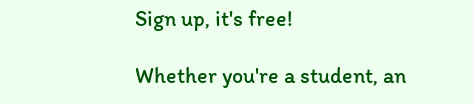Sign up, it's free!

Whether you're a student, an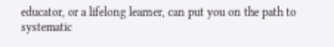educator, or a lifelong learner, can put you on the path to systematic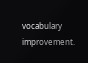vocabulary improvement.